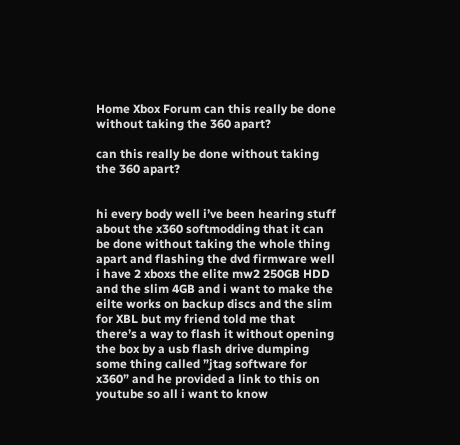Home Xbox Forum can this really be done without taking the 360 apart?

can this really be done without taking the 360 apart?


hi every body well i’ve been hearing stuff about the x360 softmodding that it can be done without taking the whole thing apart and flashing the dvd firmware well i have 2 xboxs the elite mw2 250GB HDD and the slim 4GB and i want to make the eilte works on backup discs and the slim for XBL but my friend told me that there’s a way to flash it without opening the box by a usb flash drive dumping some thing called ”jtag software for x360” and he provided a link to this on youtube so all i want to know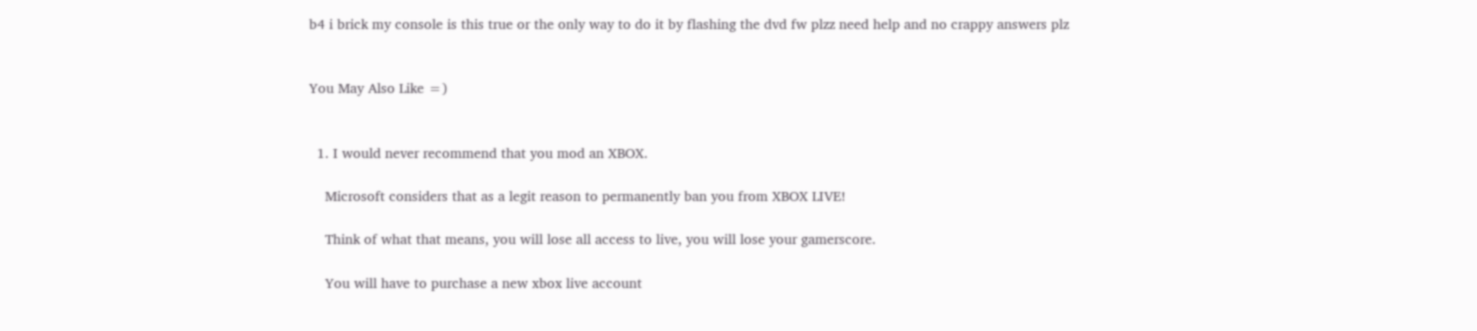b4 i brick my console is this true or the only way to do it by flashing the dvd fw plzz need help and no crappy answers plz


You May Also Like =)


  1. I would never recommend that you mod an XBOX.

    Microsoft considers that as a legit reason to permanently ban you from XBOX LIVE!

    Think of what that means, you will lose all access to live, you will lose your gamerscore.

    You will have to purchase a new xbox live account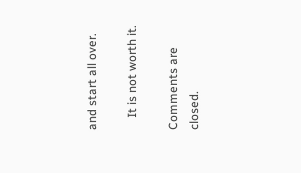and start all over.

    It is not worth it.

Comments are closed.